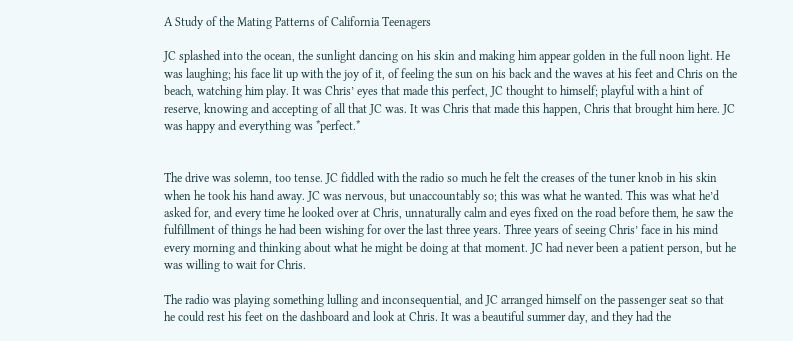A Study of the Mating Patterns of California Teenagers

JC splashed into the ocean, the sunlight dancing on his skin and making him appear golden in the full noon light. He was laughing; his face lit up with the joy of it, of feeling the sun on his back and the waves at his feet and Chris on the beach, watching him play. It was Chris’ eyes that made this perfect, JC thought to himself; playful with a hint of reserve, knowing and accepting of all that JC was. It was Chris that made this happen, Chris that brought him here. JC was happy and everything was *perfect.*


The drive was solemn, too tense. JC fiddled with the radio so much he felt the creases of the tuner knob in his skin when he took his hand away. JC was nervous, but unaccountably so; this was what he wanted. This was what he’d asked for, and every time he looked over at Chris, unnaturally calm and eyes fixed on the road before them, he saw the fulfillment of things he had been wishing for over the last three years. Three years of seeing Chris’ face in his mind every morning and thinking about what he might be doing at that moment. JC had never been a patient person, but he was willing to wait for Chris.

The radio was playing something lulling and inconsequential, and JC arranged himself on the passenger seat so that he could rest his feet on the dashboard and look at Chris. It was a beautiful summer day, and they had the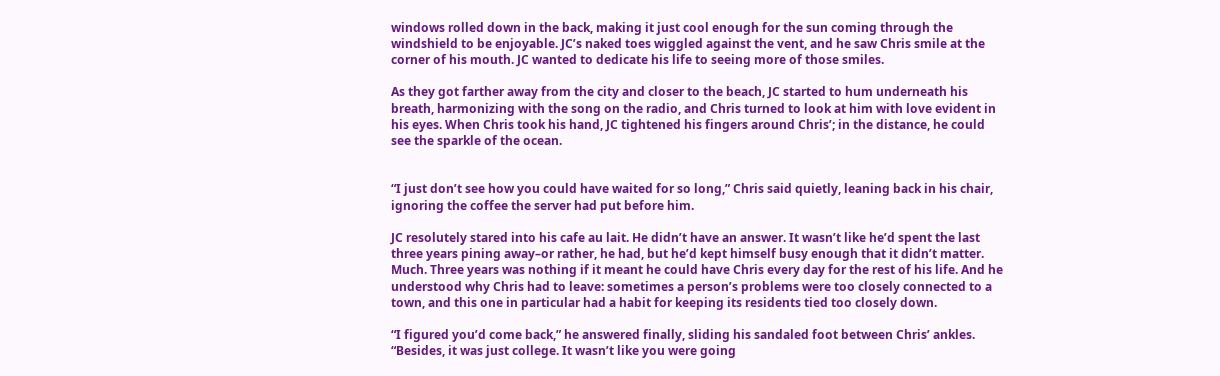windows rolled down in the back, making it just cool enough for the sun coming through the windshield to be enjoyable. JC’s naked toes wiggled against the vent, and he saw Chris smile at the corner of his mouth. JC wanted to dedicate his life to seeing more of those smiles.

As they got farther away from the city and closer to the beach, JC started to hum underneath his breath, harmonizing with the song on the radio, and Chris turned to look at him with love evident in his eyes. When Chris took his hand, JC tightened his fingers around Chris’; in the distance, he could see the sparkle of the ocean.


“I just don’t see how you could have waited for so long,” Chris said quietly, leaning back in his chair, ignoring the coffee the server had put before him.

JC resolutely stared into his cafe au lait. He didn’t have an answer. It wasn’t like he’d spent the last three years pining away–or rather, he had, but he’d kept himself busy enough that it didn’t matter. Much. Three years was nothing if it meant he could have Chris every day for the rest of his life. And he understood why Chris had to leave: sometimes a person’s problems were too closely connected to a town, and this one in particular had a habit for keeping its residents tied too closely down.

“I figured you’d come back,” he answered finally, sliding his sandaled foot between Chris’ ankles. “Besides, it was just college. It wasn’t like you were going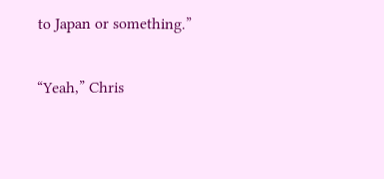to Japan or something.”

“Yeah,” Chris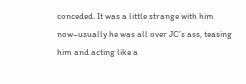conceded. It was a little strange with him now–usually he was all over JC’s ass, teasing him and acting like a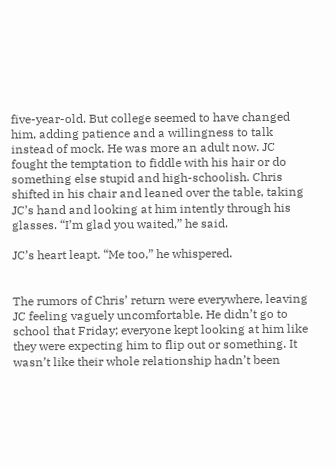five-year-old. But college seemed to have changed him, adding patience and a willingness to talk instead of mock. He was more an adult now. JC fought the temptation to fiddle with his hair or do something else stupid and high-schoolish. Chris shifted in his chair and leaned over the table, taking JC’s hand and looking at him intently through his glasses. “I’m glad you waited,” he said.

JC’s heart leapt. “Me too,” he whispered.


The rumors of Chris’ return were everywhere, leaving JC feeling vaguely uncomfortable. He didn’t go to school that Friday; everyone kept looking at him like they were expecting him to flip out or something. It wasn’t like their whole relationship hadn’t been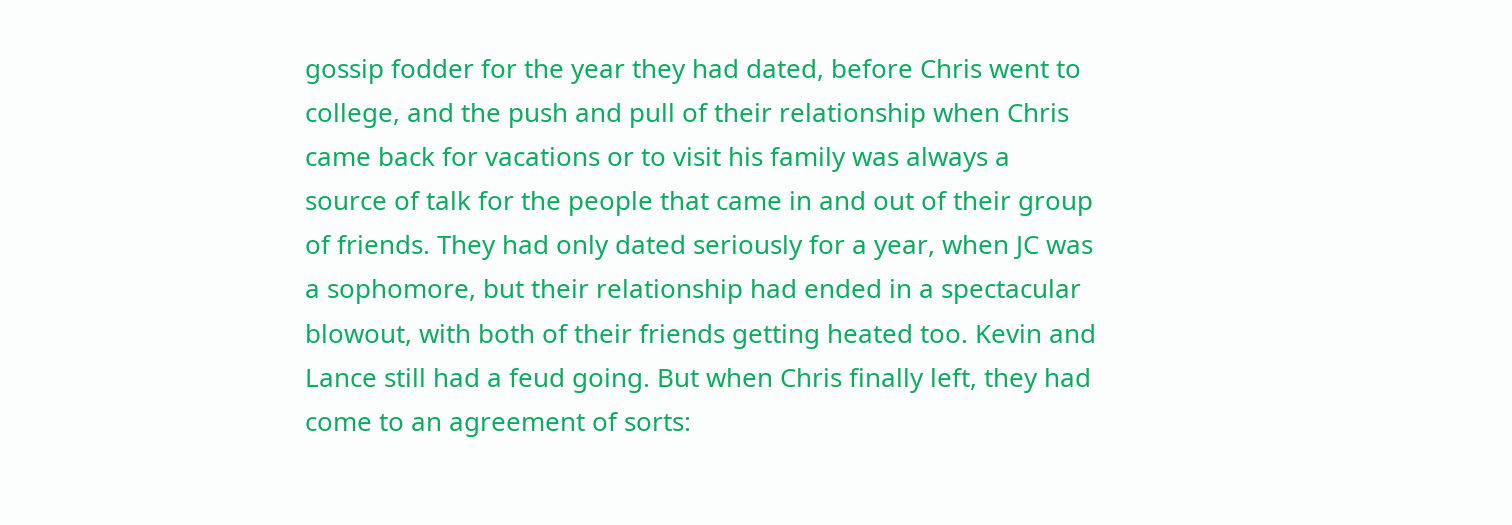gossip fodder for the year they had dated, before Chris went to college, and the push and pull of their relationship when Chris came back for vacations or to visit his family was always a source of talk for the people that came in and out of their group of friends. They had only dated seriously for a year, when JC was a sophomore, but their relationship had ended in a spectacular blowout, with both of their friends getting heated too. Kevin and Lance still had a feud going. But when Chris finally left, they had come to an agreement of sorts: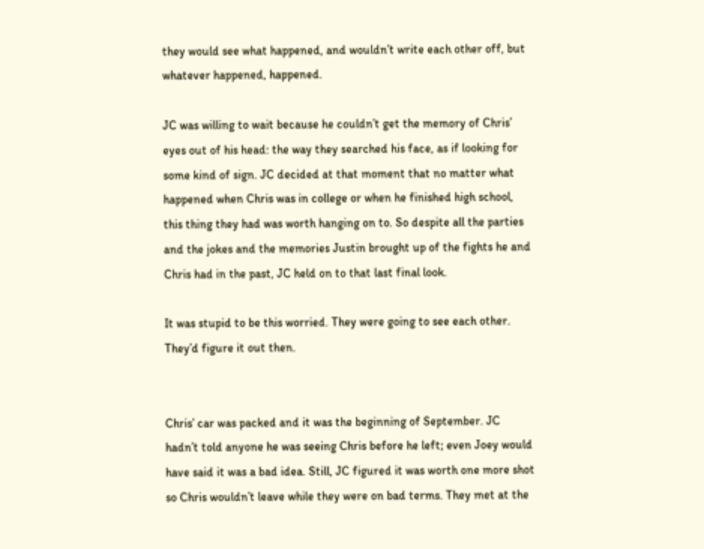they would see what happened, and wouldn’t write each other off, but whatever happened, happened.

JC was willing to wait because he couldn’t get the memory of Chris’ eyes out of his head: the way they searched his face, as if looking for some kind of sign. JC decided at that moment that no matter what happened when Chris was in college or when he finished high school, this thing they had was worth hanging on to. So despite all the parties and the jokes and the memories Justin brought up of the fights he and Chris had in the past, JC held on to that last final look.

It was stupid to be this worried. They were going to see each other. They’d figure it out then.


Chris’ car was packed and it was the beginning of September. JC hadn’t told anyone he was seeing Chris before he left; even Joey would have said it was a bad idea. Still, JC figured it was worth one more shot so Chris wouldn’t leave while they were on bad terms. They met at the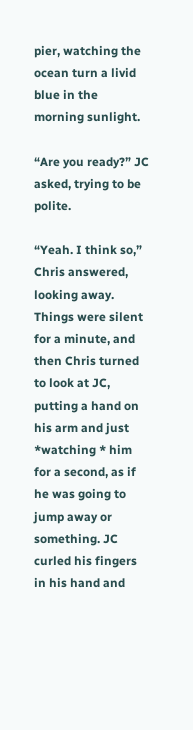pier, watching the ocean turn a livid blue in the morning sunlight.

“Are you ready?” JC asked, trying to be polite.

“Yeah. I think so,” Chris answered, looking away. Things were silent for a minute, and then Chris turned to look at JC, putting a hand on his arm and just *watching * him for a second, as if he was going to jump away or something. JC curled his fingers in his hand and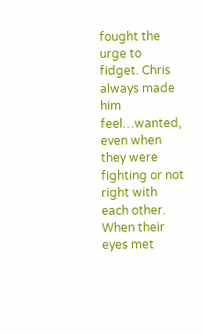fought the urge to fidget. Chris always made him feel…wanted, even when they were fighting or not right with each other. When their eyes met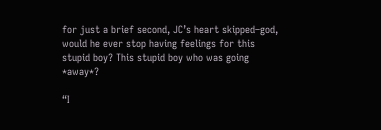for just a brief second, JC’s heart skipped–god, would he ever stop having feelings for this stupid boy? This stupid boy who was going *away*?

“I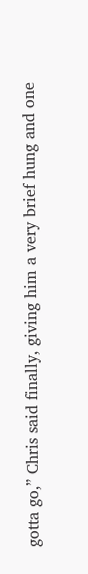gotta go,” Chris said finally, giving him a very brief hung and one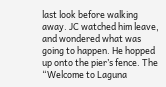last look before walking away. JC watched him leave, and wondered what was going to happen. He hopped up onto the pier’s fence. The “Welcome to Laguna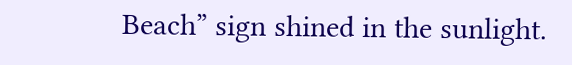Beach” sign shined in the sunlight.